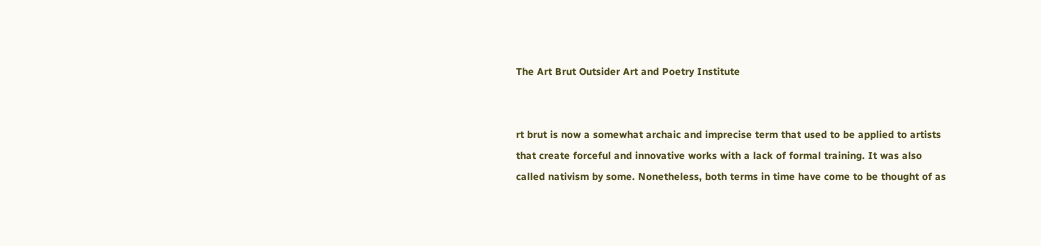The Art Brut Outsider Art and Poetry Institute


rt brut is now a somewhat archaic and imprecise term that used to be applied to artists that create forceful and innovative works with a lack of formal training. It was also called nativism by some. Nonetheless, both terms in time have come to be thought of as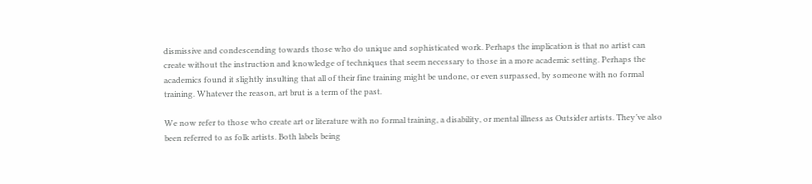dismissive and condescending towards those who do unique and sophisticated work. Perhaps the implication is that no artist can create without the instruction and knowledge of techniques that seem necessary to those in a more academic setting. Perhaps the academics found it slightly insulting that all of their fine training might be undone, or even surpassed, by someone with no formal training. Whatever the reason, art brut is a term of the past.

We now refer to those who create art or literature with no formal training, a disability, or mental illness as Outsider artists. They’ve also been referred to as folk artists. Both labels being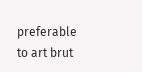preferable to art brut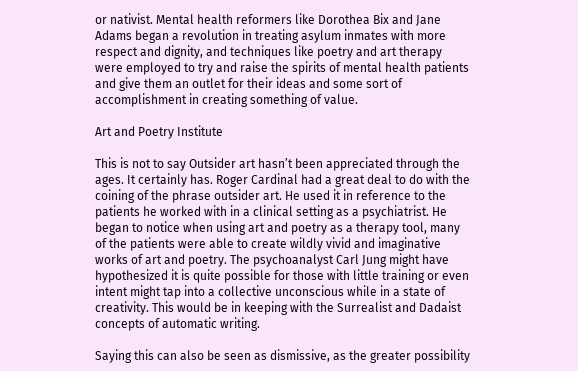or nativist. Mental health reformers like Dorothea Bix and Jane Adams began a revolution in treating asylum inmates with more respect and dignity, and techniques like poetry and art therapy were employed to try and raise the spirits of mental health patients and give them an outlet for their ideas and some sort of accomplishment in creating something of value.

Art and Poetry Institute

This is not to say Outsider art hasn’t been appreciated through the ages. It certainly has. Roger Cardinal had a great deal to do with the coining of the phrase outsider art. He used it in reference to the patients he worked with in a clinical setting as a psychiatrist. He began to notice when using art and poetry as a therapy tool, many of the patients were able to create wildly vivid and imaginative works of art and poetry. The psychoanalyst Carl Jung might have hypothesized it is quite possible for those with little training or even intent might tap into a collective unconscious while in a state of creativity. This would be in keeping with the Surrealist and Dadaist concepts of automatic writing.

Saying this can also be seen as dismissive, as the greater possibility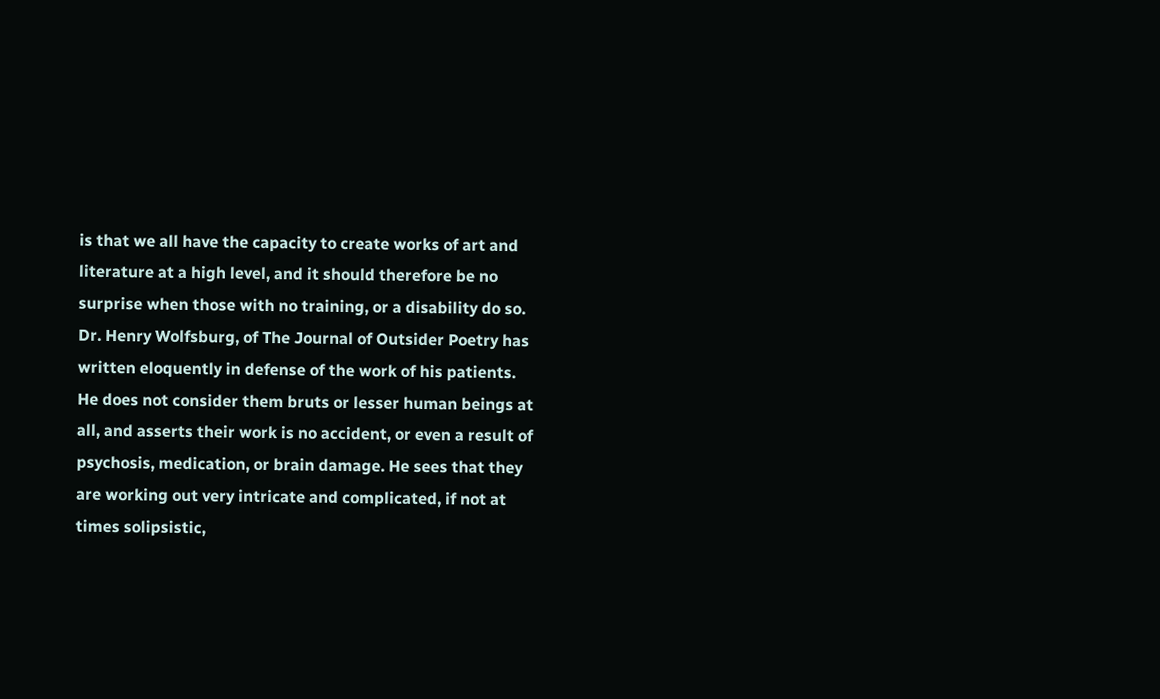is that we all have the capacity to create works of art and literature at a high level, and it should therefore be no surprise when those with no training, or a disability do so. Dr. Henry Wolfsburg, of The Journal of Outsider Poetry has written eloquently in defense of the work of his patients. He does not consider them bruts or lesser human beings at all, and asserts their work is no accident, or even a result of psychosis, medication, or brain damage. He sees that they are working out very intricate and complicated, if not at times solipsistic,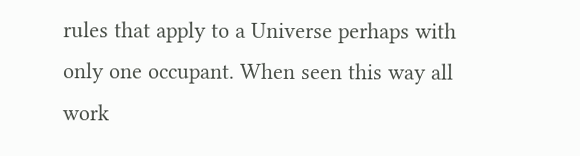rules that apply to a Universe perhaps with only one occupant. When seen this way all work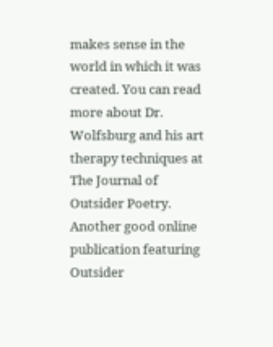makes sense in the world in which it was created. You can read more about Dr. Wolfsburg and his art therapy techniques at The Journal of Outsider Poetry. Another good online publication featuring Outsider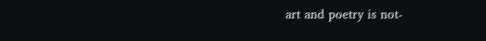art and poetry is not-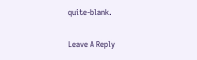quite-blank.

Leave A Reply